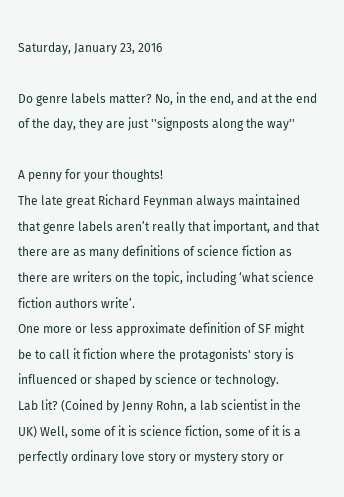Saturday, January 23, 2016

Do genre labels matter? No, in the end, and at the end of the day, they are just ''signposts along the way''

A penny for your thoughts!
The late great Richard Feynman always maintained that genre labels aren’t really that important, and that there are as many definitions of science fiction as there are writers on the topic, including ‘what science fiction authors write’.
One more or less approximate definition of SF might be to call it fiction where the protagonists' story is influenced or shaped by science or technology.
Lab lit? (Coined by Jenny Rohn, a lab scientist in the UK) Well, some of it is science fiction, some of it is a perfectly ordinary love story or mystery story or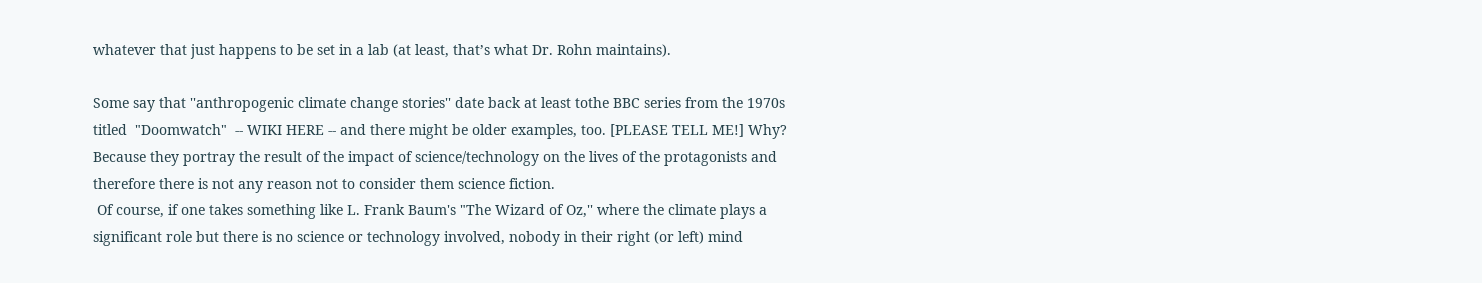whatever that just happens to be set in a lab (at least, that’s what Dr. Rohn maintains).

Some say that ''anthropogenic climate change stories'' date back at least tothe BBC series from the 1970s titled  "Doomwatch"  -- WIKI HERE -- and there might be older examples, too. [PLEASE TELL ME!] Why? Because they portray the result of the impact of science/technology on the lives of the protagonists and therefore there is not any reason not to consider them science fiction.
 Of course, if one takes something like L. Frank Baum's "The Wizard of Oz,'' where the climate plays a significant role but there is no science or technology involved, nobody in their right (or left) mind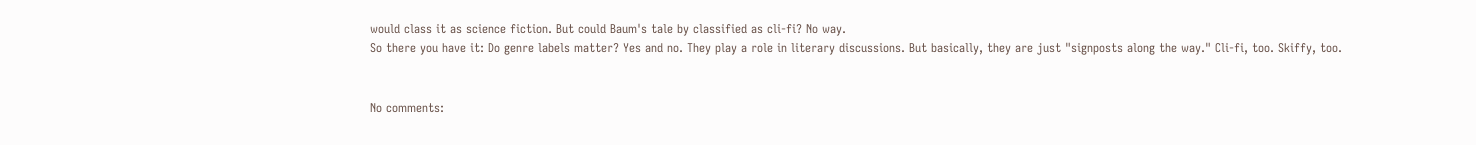would class it as science fiction. But could Baum's tale by classified as cli-fi? No way.
So there you have it: Do genre labels matter? Yes and no. They play a role in literary discussions. But basically, they are just "signposts along the way." Cli-fi, too. Skiffy, too.


No comments: